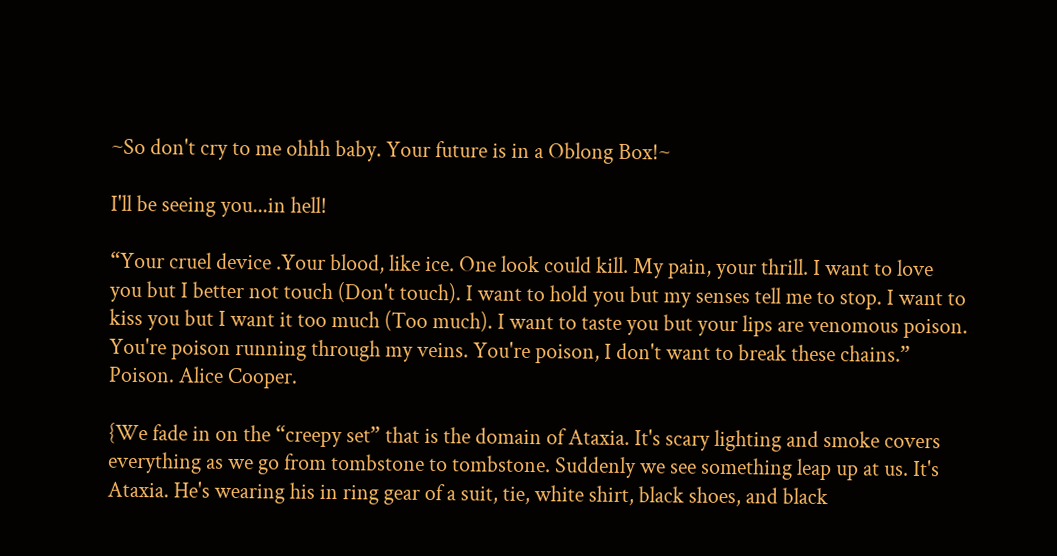~So don't cry to me ohhh baby. Your future is in a Oblong Box!~

I'll be seeing you...in hell!

“Your cruel device .Your blood, like ice. One look could kill. My pain, your thrill. I want to love you but I better not touch (Don't touch). I want to hold you but my senses tell me to stop. I want to kiss you but I want it too much (Too much). I want to taste you but your lips are venomous poison. You're poison running through my veins. You're poison, I don't want to break these chains.” Poison. Alice Cooper.

{We fade in on the “creepy set” that is the domain of Ataxia. It's scary lighting and smoke covers everything as we go from tombstone to tombstone. Suddenly we see something leap up at us. It's Ataxia. He's wearing his in ring gear of a suit, tie, white shirt, black shoes, and black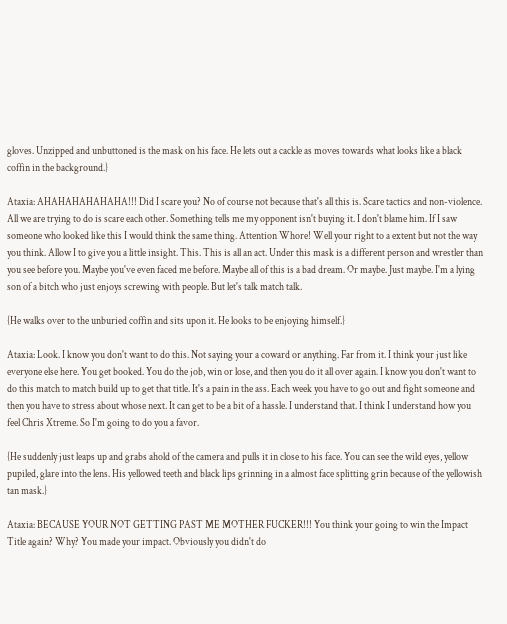gloves. Unzipped and unbuttoned is the mask on his face. He lets out a cackle as moves towards what looks like a black coffin in the background.}

Ataxia: AHAHAHAHAHAHA!!! Did I scare you? No of course not because that's all this is. Scare tactics and non-violence. All we are trying to do is scare each other. Something tells me my opponent isn't buying it. I don't blame him. If I saw someone who looked like this I would think the same thing. Attention Whore! Well your right to a extent but not the way you think. Allow I to give you a little insight. This. This is all an act. Under this mask is a different person and wrestler than you see before you. Maybe you've even faced me before. Maybe all of this is a bad dream. Or maybe. Just maybe. I'm a lying son of a bitch who just enjoys screwing with people. But let's talk match talk.

{He walks over to the unburied coffin and sits upon it. He looks to be enjoying himself.}

Ataxia: Look. I know you don't want to do this. Not saying your a coward or anything. Far from it. I think your just like everyone else here. You get booked. You do the job, win or lose, and then you do it all over again. I know you don't want to do this match to match build up to get that title. It's a pain in the ass. Each week you have to go out and fight someone and then you have to stress about whose next. It can get to be a bit of a hassle. I understand that. I think I understand how you feel Chris Xtreme. So I'm going to do you a favor.

{He suddenly just leaps up and grabs ahold of the camera and pulls it in close to his face. You can see the wild eyes, yellow pupiled, glare into the lens. His yellowed teeth and black lips grinning in a almost face splitting grin because of the yellowish tan mask.}

Ataxia: BECAUSE YOUR NOT GETTING PAST ME MOTHER FUCKER!!! You think your going to win the Impact Title again? Why? You made your impact. Obviously you didn't do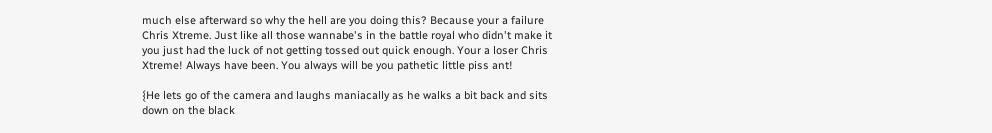much else afterward so why the hell are you doing this? Because your a failure Chris Xtreme. Just like all those wannabe's in the battle royal who didn't make it you just had the luck of not getting tossed out quick enough. Your a loser Chris Xtreme! Always have been. You always will be you pathetic little piss ant!

{He lets go of the camera and laughs maniacally as he walks a bit back and sits down on the black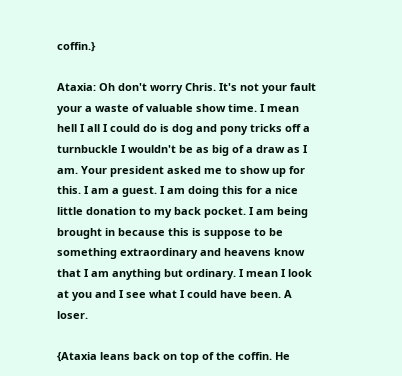coffin.}

Ataxia: Oh don't worry Chris. It's not your fault your a waste of valuable show time. I mean hell I all I could do is dog and pony tricks off a turnbuckle I wouldn't be as big of a draw as I am. Your president asked me to show up for this. I am a guest. I am doing this for a nice little donation to my back pocket. I am being brought in because this is suppose to be something extraordinary and heavens know that I am anything but ordinary. I mean I look at you and I see what I could have been. A loser.

{Ataxia leans back on top of the coffin. He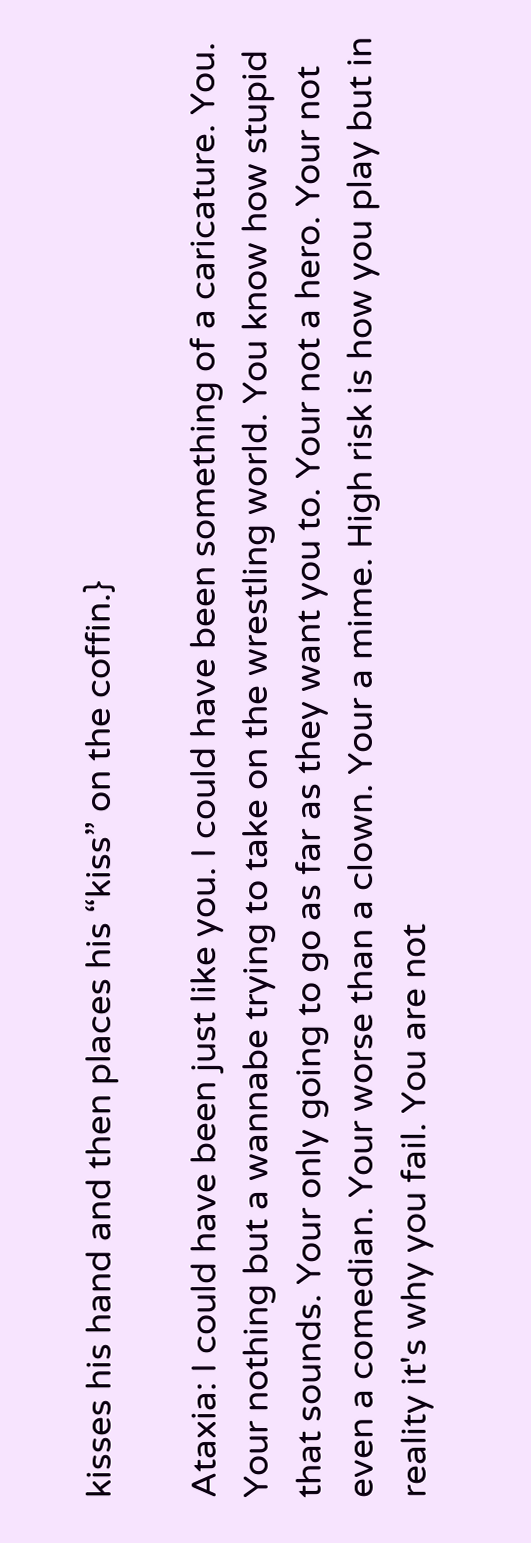kisses his hand and then places his “kiss” on the coffin.}

Ataxia: I could have been just like you. I could have been something of a caricature. You. Your nothing but a wannabe trying to take on the wrestling world. You know how stupid that sounds. Your only going to go as far as they want you to. Your not a hero. Your not even a comedian. Your worse than a clown. Your a mime. High risk is how you play but in reality it's why you fail. You are not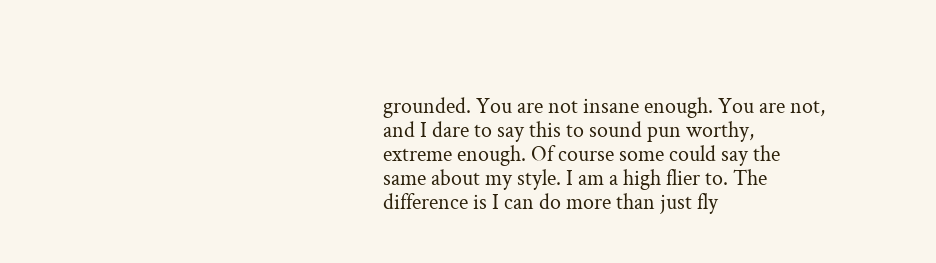grounded. You are not insane enough. You are not, and I dare to say this to sound pun worthy, extreme enough. Of course some could say the same about my style. I am a high flier to. The difference is I can do more than just fly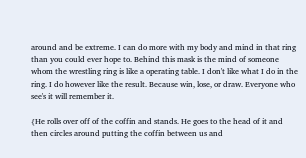around and be extreme. I can do more with my body and mind in that ring than you could ever hope to. Behind this mask is the mind of someone whom the wrestling ring is like a operating table. I don't like what I do in the ring. I do however like the result. Because win, lose, or draw. Everyone who see's it will remember it.

{He rolls over off of the coffin and stands. He goes to the head of it and then circles around putting the coffin between us and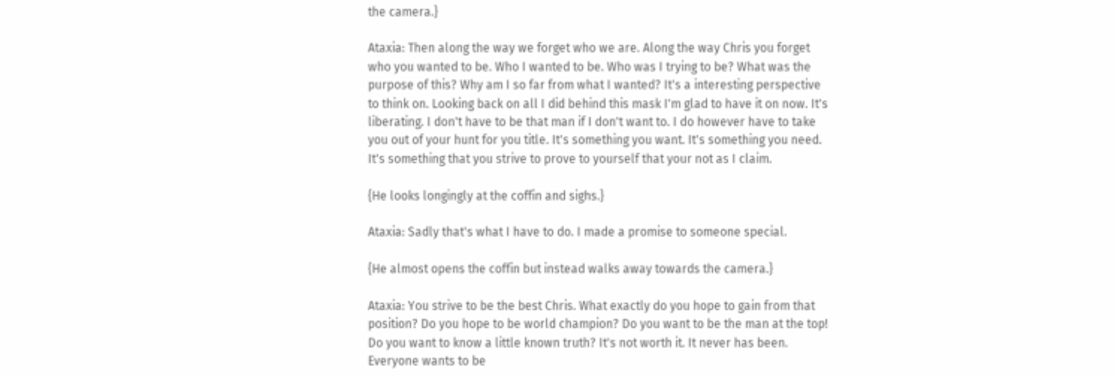the camera.}

Ataxia: Then along the way we forget who we are. Along the way Chris you forget who you wanted to be. Who I wanted to be. Who was I trying to be? What was the purpose of this? Why am I so far from what I wanted? It's a interesting perspective to think on. Looking back on all I did behind this mask I'm glad to have it on now. It's liberating. I don't have to be that man if I don't want to. I do however have to take you out of your hunt for you title. It's something you want. It's something you need. It's something that you strive to prove to yourself that your not as I claim.

{He looks longingly at the coffin and sighs.}

Ataxia: Sadly that's what I have to do. I made a promise to someone special.

{He almost opens the coffin but instead walks away towards the camera.}

Ataxia: You strive to be the best Chris. What exactly do you hope to gain from that position? Do you hope to be world champion? Do you want to be the man at the top! Do you want to know a little known truth? It's not worth it. It never has been. Everyone wants to be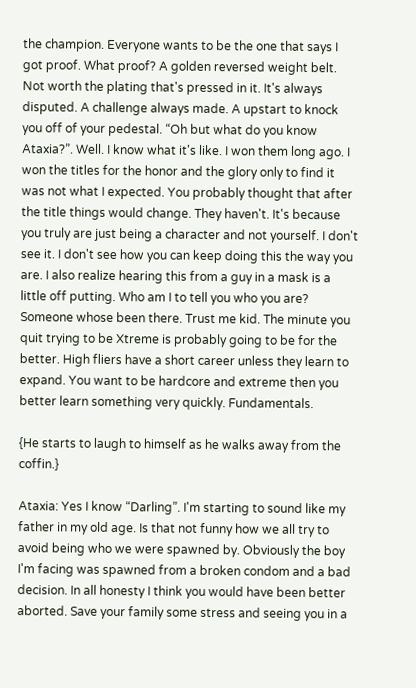the champion. Everyone wants to be the one that says I got proof. What proof? A golden reversed weight belt. Not worth the plating that's pressed in it. It's always disputed. A challenge always made. A upstart to knock you off of your pedestal. “Oh but what do you know Ataxia?”. Well. I know what it's like. I won them long ago. I won the titles for the honor and the glory only to find it was not what I expected. You probably thought that after the title things would change. They haven't. It's because you truly are just being a character and not yourself. I don't see it. I don't see how you can keep doing this the way you are. I also realize hearing this from a guy in a mask is a little off putting. Who am I to tell you who you are? Someone whose been there. Trust me kid. The minute you quit trying to be Xtreme is probably going to be for the better. High fliers have a short career unless they learn to expand. You want to be hardcore and extreme then you better learn something very quickly. Fundamentals.

{He starts to laugh to himself as he walks away from the coffin.}

Ataxia: Yes I know “Darling”. I'm starting to sound like my father in my old age. Is that not funny how we all try to avoid being who we were spawned by. Obviously the boy I'm facing was spawned from a broken condom and a bad decision. In all honesty I think you would have been better aborted. Save your family some stress and seeing you in a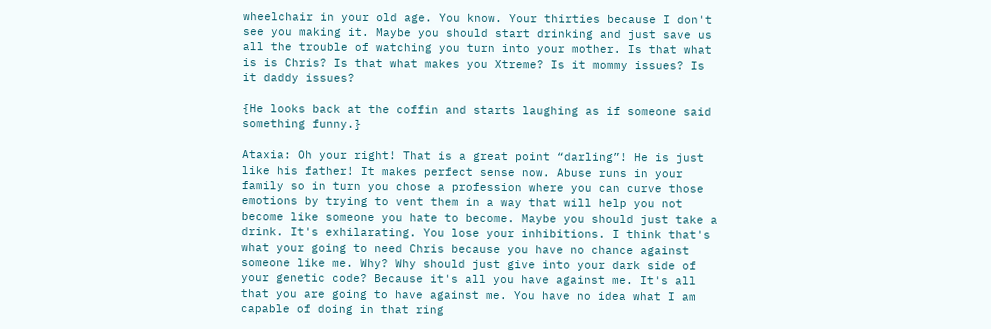wheelchair in your old age. You know. Your thirties because I don't see you making it. Maybe you should start drinking and just save us all the trouble of watching you turn into your mother. Is that what is is Chris? Is that what makes you Xtreme? Is it mommy issues? Is it daddy issues?

{He looks back at the coffin and starts laughing as if someone said something funny.}

Ataxia: Oh your right! That is a great point “darling”! He is just like his father! It makes perfect sense now. Abuse runs in your family so in turn you chose a profession where you can curve those emotions by trying to vent them in a way that will help you not become like someone you hate to become. Maybe you should just take a drink. It's exhilarating. You lose your inhibitions. I think that's what your going to need Chris because you have no chance against someone like me. Why? Why should just give into your dark side of your genetic code? Because it's all you have against me. It's all that you are going to have against me. You have no idea what I am capable of doing in that ring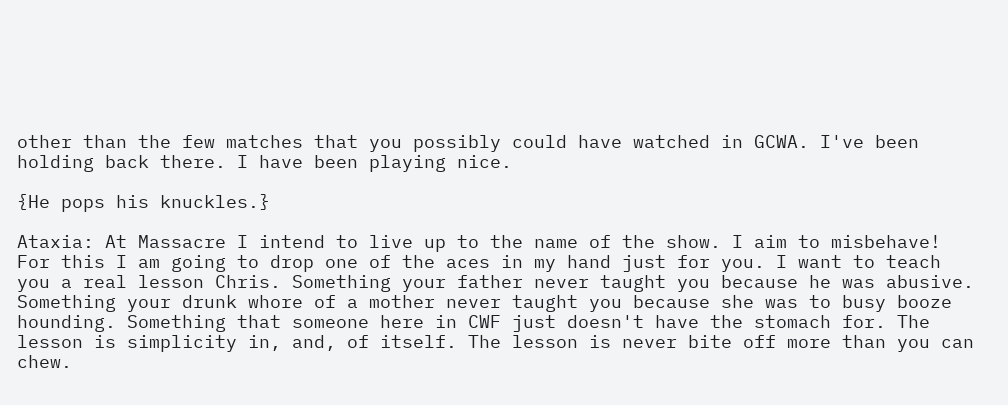other than the few matches that you possibly could have watched in GCWA. I've been holding back there. I have been playing nice.

{He pops his knuckles.}

Ataxia: At Massacre I intend to live up to the name of the show. I aim to misbehave! For this I am going to drop one of the aces in my hand just for you. I want to teach you a real lesson Chris. Something your father never taught you because he was abusive. Something your drunk whore of a mother never taught you because she was to busy booze hounding. Something that someone here in CWF just doesn't have the stomach for. The lesson is simplicity in, and, of itself. The lesson is never bite off more than you can chew.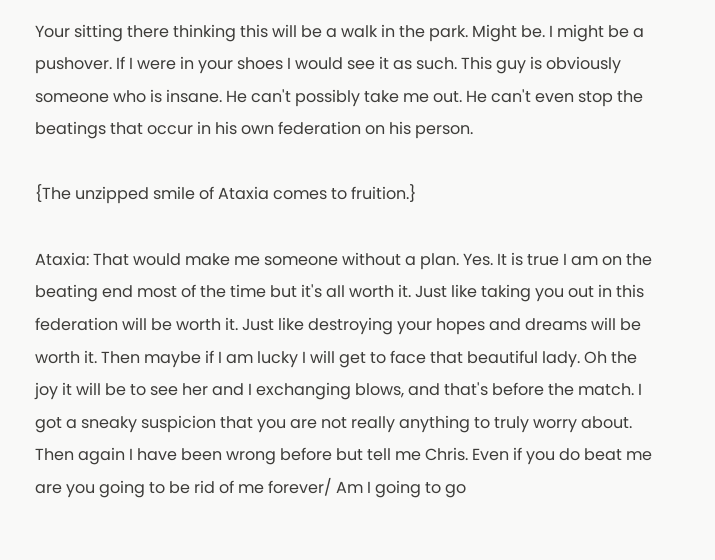Your sitting there thinking this will be a walk in the park. Might be. I might be a pushover. If I were in your shoes I would see it as such. This guy is obviously someone who is insane. He can't possibly take me out. He can't even stop the beatings that occur in his own federation on his person.

{The unzipped smile of Ataxia comes to fruition.}

Ataxia: That would make me someone without a plan. Yes. It is true I am on the beating end most of the time but it's all worth it. Just like taking you out in this federation will be worth it. Just like destroying your hopes and dreams will be worth it. Then maybe if I am lucky I will get to face that beautiful lady. Oh the joy it will be to see her and I exchanging blows, and that's before the match. I got a sneaky suspicion that you are not really anything to truly worry about. Then again I have been wrong before but tell me Chris. Even if you do beat me are you going to be rid of me forever/ Am I going to go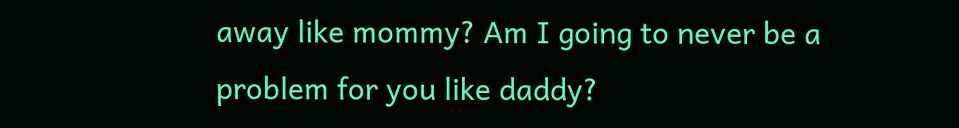away like mommy? Am I going to never be a problem for you like daddy?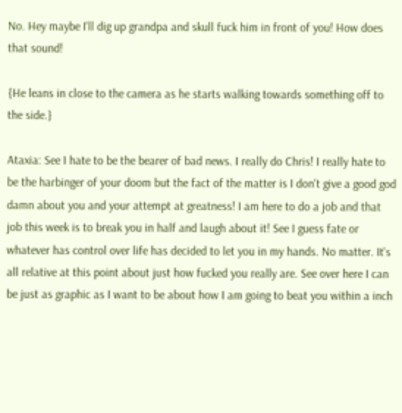No. Hey maybe I'll dig up grandpa and skull fuck him in front of you! How does that sound!

{He leans in close to the camera as he starts walking towards something off to the side.}

Ataxia: See I hate to be the bearer of bad news. I really do Chris! I really hate to be the harbinger of your doom but the fact of the matter is I don't give a good god damn about you and your attempt at greatness! I am here to do a job and that job this week is to break you in half and laugh about it! See I guess fate or whatever has control over life has decided to let you in my hands. No matter. It's all relative at this point about just how fucked you really are. See over here I can be just as graphic as I want to be about how I am going to beat you within a inch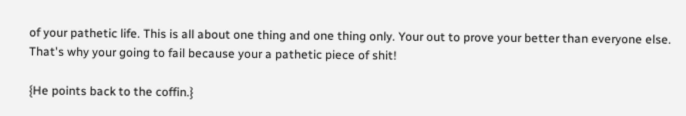of your pathetic life. This is all about one thing and one thing only. Your out to prove your better than everyone else. That's why your going to fail because your a pathetic piece of shit!

{He points back to the coffin.}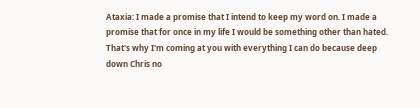Ataxia: I made a promise that I intend to keep my word on. I made a promise that for once in my life I would be something other than hated. That's why I'm coming at you with everything I can do because deep down Chris no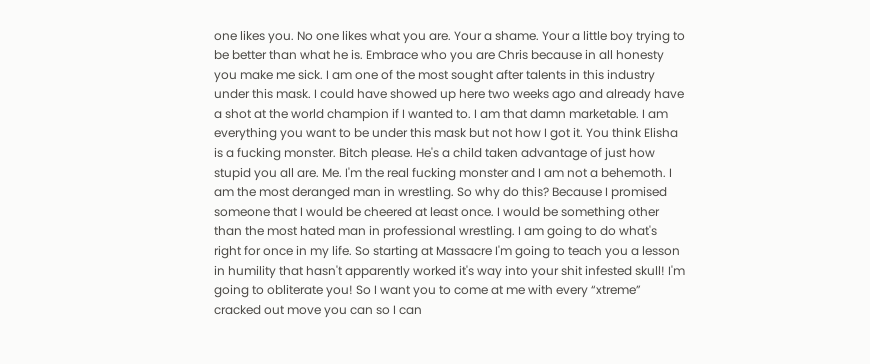one likes you. No one likes what you are. Your a shame. Your a little boy trying to be better than what he is. Embrace who you are Chris because in all honesty you make me sick. I am one of the most sought after talents in this industry under this mask. I could have showed up here two weeks ago and already have a shot at the world champion if I wanted to. I am that damn marketable. I am everything you want to be under this mask but not how I got it. You think Elisha is a fucking monster. Bitch please. He's a child taken advantage of just how stupid you all are. Me. I'm the real fucking monster and I am not a behemoth. I am the most deranged man in wrestling. So why do this? Because I promised someone that I would be cheered at least once. I would be something other than the most hated man in professional wrestling. I am going to do what's right for once in my life. So starting at Massacre I'm going to teach you a lesson in humility that hasn't apparently worked it's way into your shit infested skull! I'm going to obliterate you! So I want you to come at me with every “xtreme” cracked out move you can so I can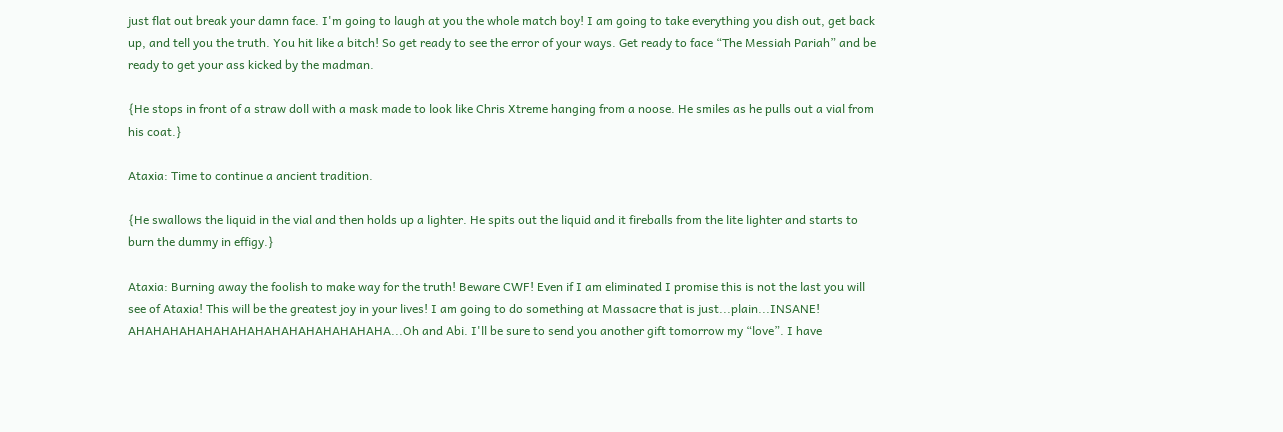just flat out break your damn face. I'm going to laugh at you the whole match boy! I am going to take everything you dish out, get back up, and tell you the truth. You hit like a bitch! So get ready to see the error of your ways. Get ready to face “The Messiah Pariah” and be ready to get your ass kicked by the madman.

{He stops in front of a straw doll with a mask made to look like Chris Xtreme hanging from a noose. He smiles as he pulls out a vial from his coat.}

Ataxia: Time to continue a ancient tradition.

{He swallows the liquid in the vial and then holds up a lighter. He spits out the liquid and it fireballs from the lite lighter and starts to burn the dummy in effigy.}

Ataxia: Burning away the foolish to make way for the truth! Beware CWF! Even if I am eliminated I promise this is not the last you will see of Ataxia! This will be the greatest joy in your lives! I am going to do something at Massacre that is just...plain...INSANE! AHAHAHAHAHAHAHAHAHAHAHAHAHAHAHA...Oh and Abi. I'll be sure to send you another gift tomorrow my “love”. I have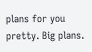plans for you pretty. Big plans.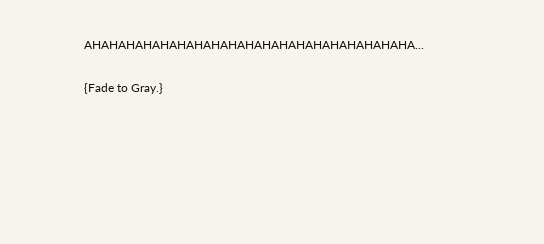AHAHAHAHAHAHAHAHAHAHAHAHAHAHAHAHAHAHAHA...

{Fade to Gray.}